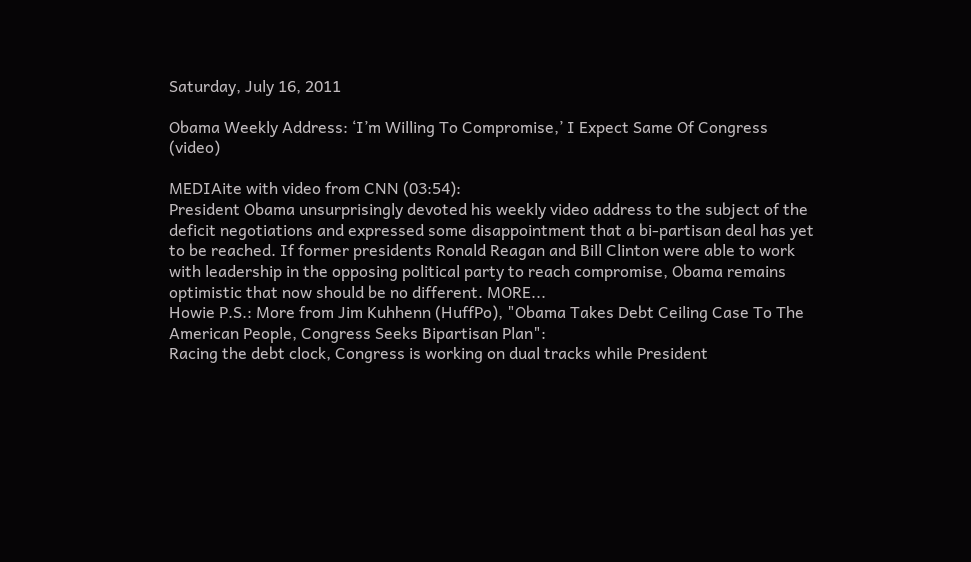Saturday, July 16, 2011

Obama Weekly Address: ‘I’m Willing To Compromise,’ I Expect Same Of Congress (video)

MEDIAite with video from CNN (03:54):
President Obama unsurprisingly devoted his weekly video address to the subject of the deficit negotiations and expressed some disappointment that a bi-partisan deal has yet to be reached. If former presidents Ronald Reagan and Bill Clinton were able to work with leadership in the opposing political party to reach compromise, Obama remains optimistic that now should be no different. MORE...
Howie P.S.: More from Jim Kuhhenn (HuffPo), "Obama Takes Debt Ceiling Case To The American People, Congress Seeks Bipartisan Plan":
Racing the debt clock, Congress is working on dual tracks while President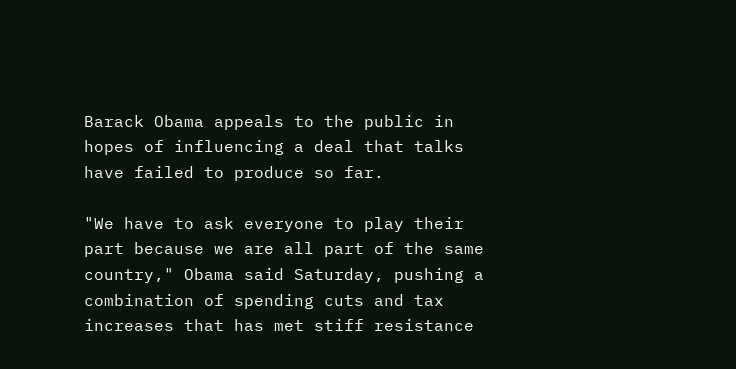Barack Obama appeals to the public in hopes of influencing a deal that talks have failed to produce so far.

"We have to ask everyone to play their part because we are all part of the same country," Obama said Saturday, pushing a combination of spending cuts and tax increases that has met stiff resistance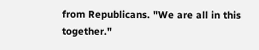from Republicans. "We are all in this together."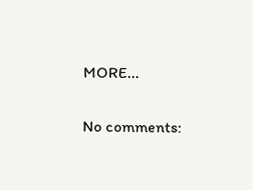MORE...

No comments: